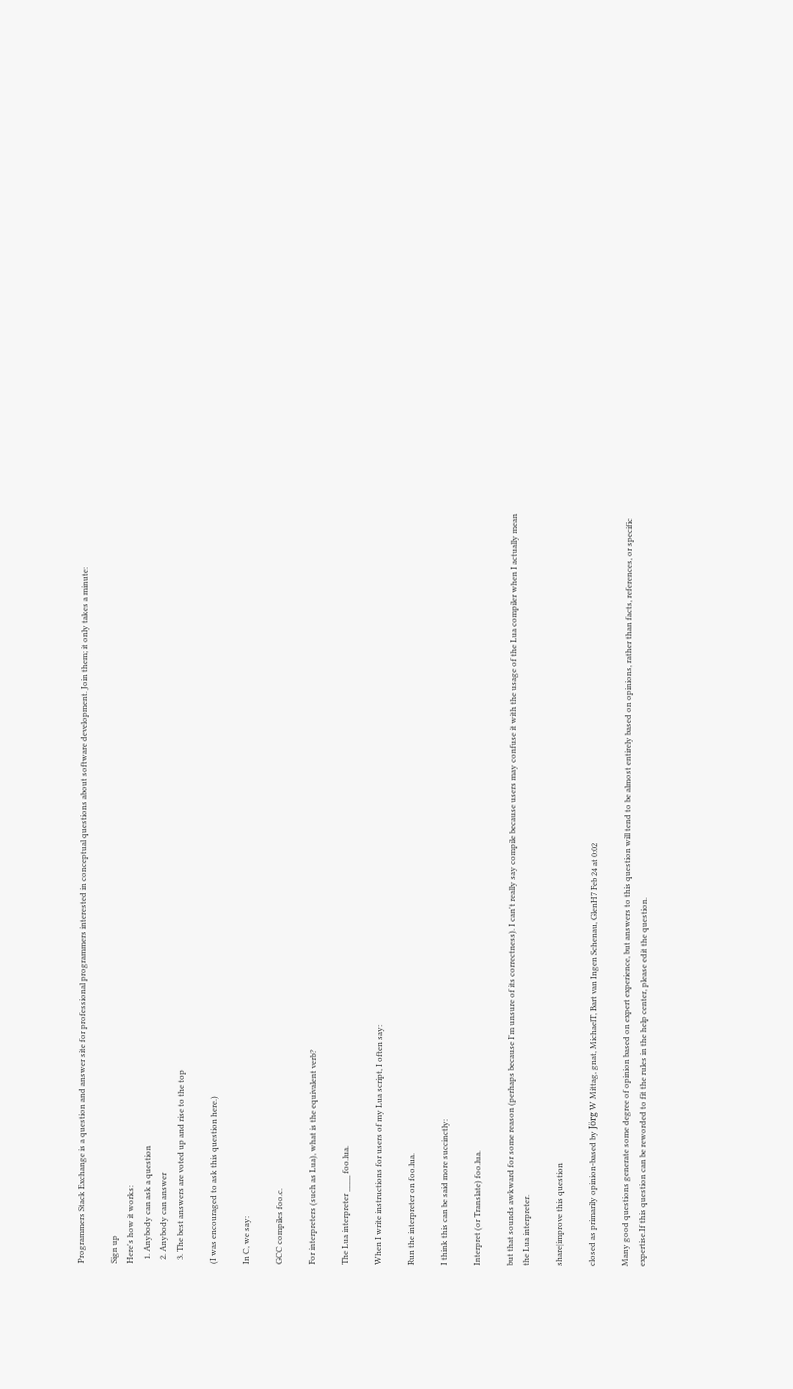Programmers Stack Exchange is a question and answer site for professional programmers interested in conceptual questions about software development. Join them; it only takes a minute:

Sign up
Here's how it works:
  1. Anybody can ask a question
  2. Anybody can answer
  3. The best answers are voted up and rise to the top

(I was encouraged to ask this question here.)

In C, we say:

GCC compiles foo.c.

For interpreters (such as Lua), what is the equivalent verb?

The Lua interpreter ____ foo.lua.

When I write instructions for users of my Lua script, I often say:

Run the interpreter on foo.lua.

I think this can be said more succinctly:

Interpret (or Translate) foo.lua.

but that sounds awkward for some reason (perhaps because I'm unsure of its correctness). I can't really say compile because users may confuse it with the usage of the Lua compiler when I actually mean the Lua interpreter.

share|improve this question

closed as primarily opinion-based by Jörg W Mittag, gnat, MichaelT, Bart van Ingen Schenau, GlenH7 Feb 24 at 0:02

Many good questions generate some degree of opinion based on expert experience, but answers to this question will tend to be almost entirely based on opinions, rather than facts, references, or specific expertise.If this question can be reworded to fit the rules in the help center, please edit the question.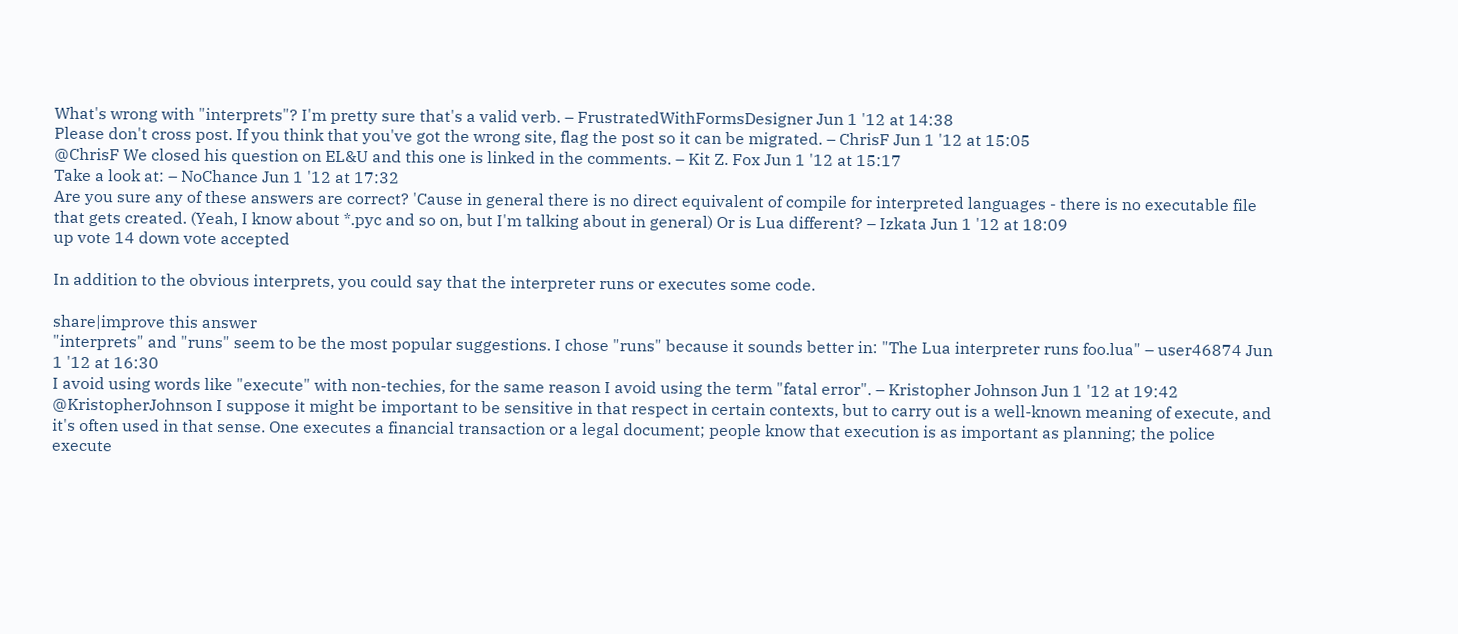What's wrong with "interprets"? I'm pretty sure that's a valid verb. – FrustratedWithFormsDesigner Jun 1 '12 at 14:38
Please don't cross post. If you think that you've got the wrong site, flag the post so it can be migrated. – ChrisF Jun 1 '12 at 15:05
@ChrisF We closed his question on EL&U and this one is linked in the comments. – Kit Z. Fox Jun 1 '12 at 15:17
Take a look at: – NoChance Jun 1 '12 at 17:32
Are you sure any of these answers are correct? 'Cause in general there is no direct equivalent of compile for interpreted languages - there is no executable file that gets created. (Yeah, I know about *.pyc and so on, but I'm talking about in general) Or is Lua different? – Izkata Jun 1 '12 at 18:09
up vote 14 down vote accepted

In addition to the obvious interprets, you could say that the interpreter runs or executes some code.

share|improve this answer
"interprets" and "runs" seem to be the most popular suggestions. I chose "runs" because it sounds better in: "The Lua interpreter runs foo.lua" – user46874 Jun 1 '12 at 16:30
I avoid using words like "execute" with non-techies, for the same reason I avoid using the term "fatal error". – Kristopher Johnson Jun 1 '12 at 19:42
@KristopherJohnson I suppose it might be important to be sensitive in that respect in certain contexts, but to carry out is a well-known meaning of execute, and it's often used in that sense. One executes a financial transaction or a legal document; people know that execution is as important as planning; the police execute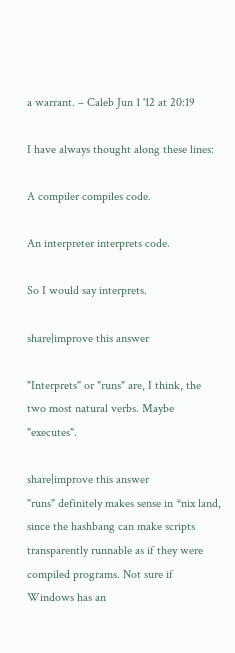a warrant. – Caleb Jun 1 '12 at 20:19

I have always thought along these lines:

A compiler compiles code.

An interpreter interprets code.

So I would say interprets.

share|improve this answer

"Interprets" or "runs" are, I think, the two most natural verbs. Maybe "executes".

share|improve this answer
"runs" definitely makes sense in *nix land, since the hashbang can make scripts transparently runnable as if they were compiled programs. Not sure if Windows has an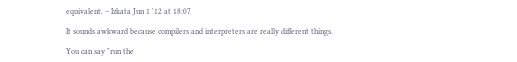equivalent. – Izkata Jun 1 '12 at 18:07

It sounds awkward because compilers and interpreters are really different things.

You can say "run the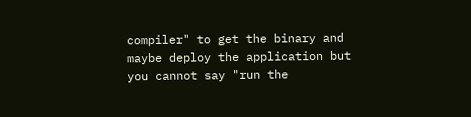compiler" to get the binary and maybe deploy the application but you cannot say "run the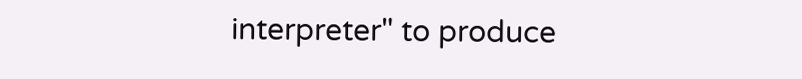interpreter" to produce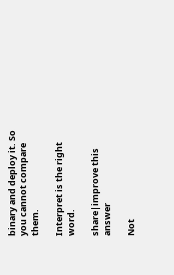binary and deploy it. So you cannot compare them.

Interpret is the right word.

share|improve this answer

Not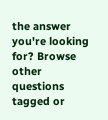the answer you're looking for? Browse other questions tagged or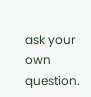ask your own question.